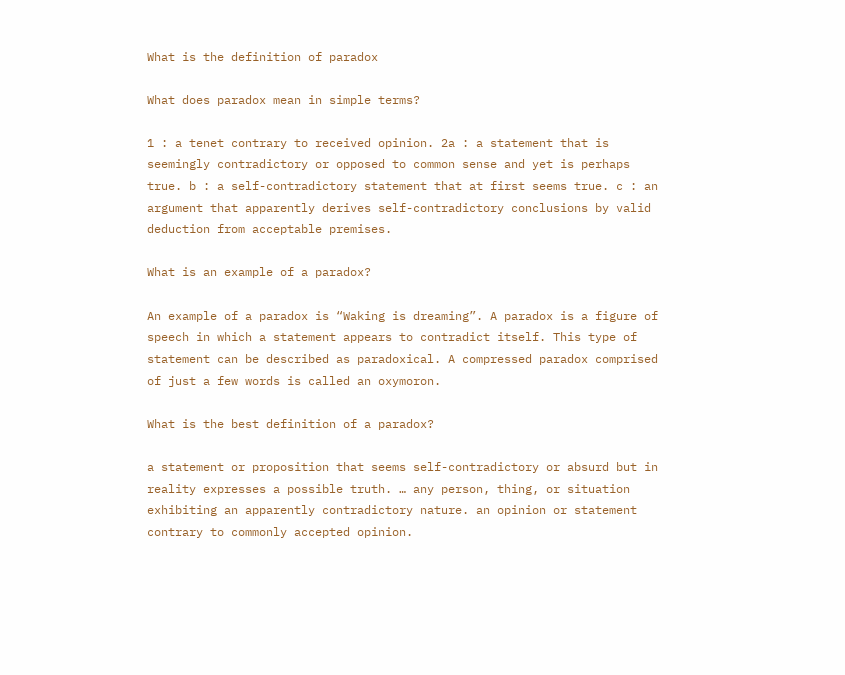What is the definition of paradox

What does paradox mean in simple terms?

1 : a tenet contrary to received opinion. 2a : a statement that is seemingly contradictory or opposed to common sense and yet is perhaps true. b : a self-contradictory statement that at first seems true. c : an argument that apparently derives self-contradictory conclusions by valid deduction from acceptable premises.

What is an example of a paradox?

An example of a paradox is “Waking is dreaming”. A paradox is a figure of speech in which a statement appears to contradict itself. This type of statement can be described as paradoxical. A compressed paradox comprised of just a few words is called an oxymoron.

What is the best definition of a paradox?

a statement or proposition that seems self-contradictory or absurd but in reality expresses a possible truth. … any person, thing, or situation exhibiting an apparently contradictory nature. an opinion or statement contrary to commonly accepted opinion.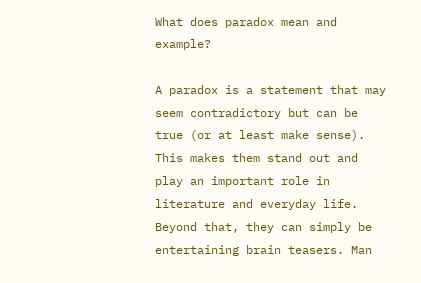What does paradox mean and example?

A paradox is a statement that may seem contradictory but can be true (or at least make sense). This makes them stand out and play an important role in literature and everyday life. Beyond that, they can simply be entertaining brain teasers. Man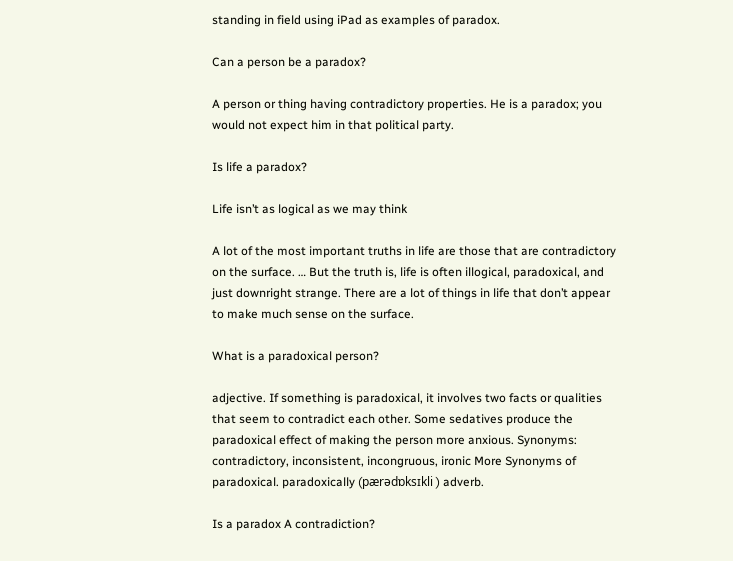standing in field using iPad as examples of paradox.

Can a person be a paradox?

A person or thing having contradictory properties. He is a paradox; you would not expect him in that political party.

Is life a paradox?

Life isn’t as logical as we may think

A lot of the most important truths in life are those that are contradictory on the surface. … But the truth is, life is often illogical, paradoxical, and just downright strange. There are a lot of things in life that don’t appear to make much sense on the surface.

What is a paradoxical person?

adjective. If something is paradoxical, it involves two facts or qualities that seem to contradict each other. Some sedatives produce the paradoxical effect of making the person more anxious. Synonyms: contradictory, inconsistent, incongruous, ironic More Synonyms of paradoxical. paradoxically (pærədɒksɪkli ) adverb.

Is a paradox A contradiction?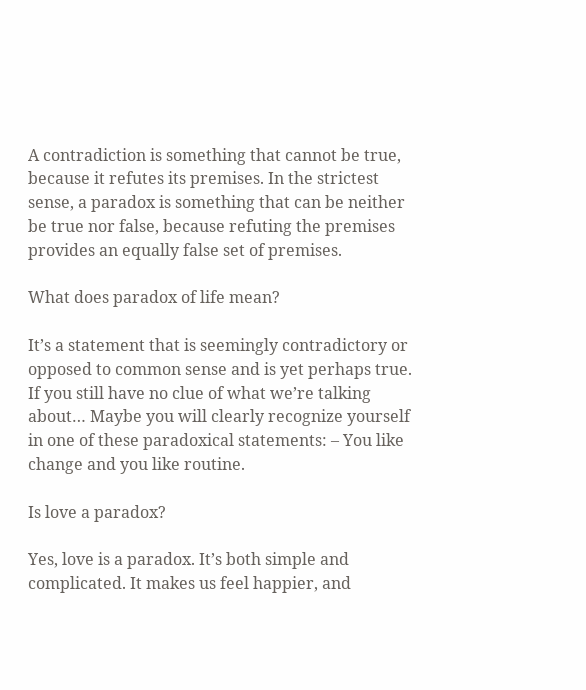A contradiction is something that cannot be true, because it refutes its premises. In the strictest sense, a paradox is something that can be neither be true nor false, because refuting the premises provides an equally false set of premises.

What does paradox of life mean?

It’s a statement that is seemingly contradictory or opposed to common sense and is yet perhaps true. If you still have no clue of what we’re talking about… Maybe you will clearly recognize yourself in one of these paradoxical statements: – You like change and you like routine.

Is love a paradox?

Yes, love is a paradox. It’s both simple and complicated. It makes us feel happier, and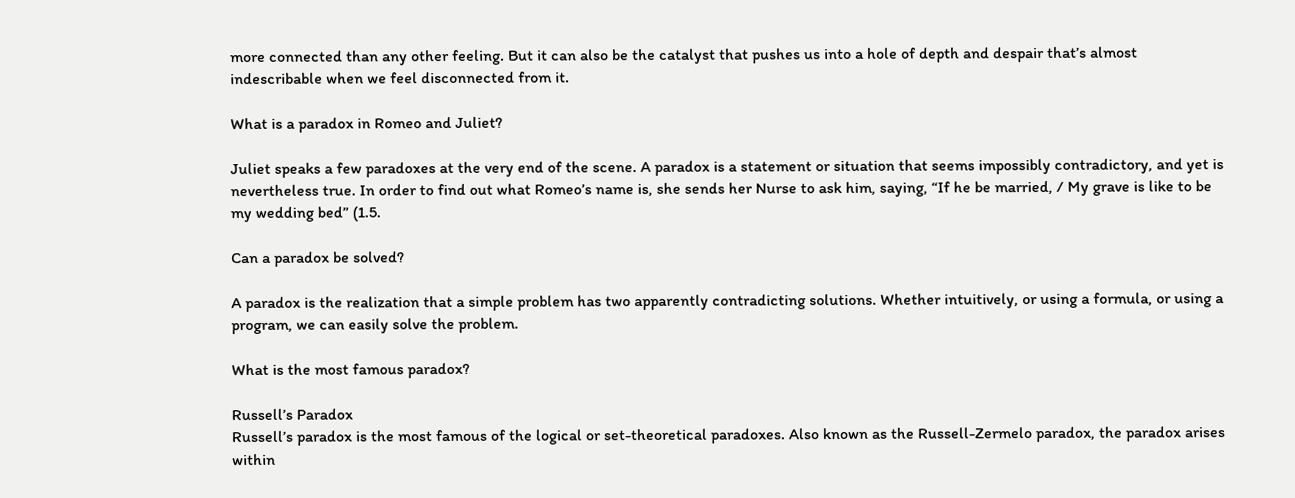more connected than any other feeling. But it can also be the catalyst that pushes us into a hole of depth and despair that’s almost indescribable when we feel disconnected from it.

What is a paradox in Romeo and Juliet?

Juliet speaks a few paradoxes at the very end of the scene. A paradox is a statement or situation that seems impossibly contradictory, and yet is nevertheless true. In order to find out what Romeo’s name is, she sends her Nurse to ask him, saying, “If he be married, / My grave is like to be my wedding bed” (1.5.

Can a paradox be solved?

A paradox is the realization that a simple problem has two apparently contradicting solutions. Whether intuitively, or using a formula, or using a program, we can easily solve the problem.

What is the most famous paradox?

Russell’s Paradox
Russell’s paradox is the most famous of the logical or set-theoretical paradoxes. Also known as the Russell-Zermelo paradox, the paradox arises within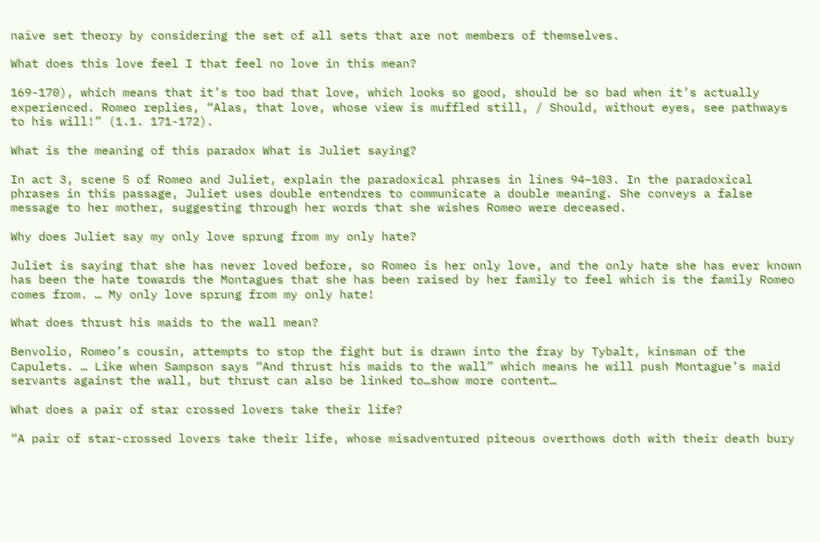naïve set theory by considering the set of all sets that are not members of themselves.

What does this love feel I that feel no love in this mean?

169-170), which means that it’s too bad that love, which looks so good, should be so bad when it’s actually experienced. Romeo replies, “Alas, that love, whose view is muffled still, / Should, without eyes, see pathways to his will!” (1.1. 171-172).

What is the meaning of this paradox What is Juliet saying?

In act 3, scene 5 of Romeo and Juliet, explain the paradoxical phrases in lines 94–103. In the paradoxical phrases in this passage, Juliet uses double entendres to communicate a double meaning. She conveys a false message to her mother, suggesting through her words that she wishes Romeo were deceased.

Why does Juliet say my only love sprung from my only hate?

Juliet is saying that she has never loved before, so Romeo is her only love, and the only hate she has ever known has been the hate towards the Montagues that she has been raised by her family to feel which is the family Romeo comes from. … My only love sprung from my only hate!

What does thrust his maids to the wall mean?

Benvolio, Romeo’s cousin, attempts to stop the fight but is drawn into the fray by Tybalt, kinsman of the Capulets. … Like when Sampson says “And thrust his maids to the wall” which means he will push Montague’s maid servants against the wall, but thrust can also be linked to…show more content…

What does a pair of star crossed lovers take their life?

“A pair of star-crossed lovers take their life, whose misadventured piteous overthows doth with their death bury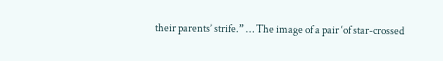their parents’ strife.” … The image of a pair ‘of star-crossed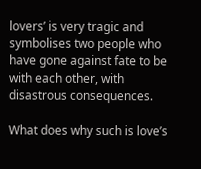lovers’ is very tragic and symbolises two people who have gone against fate to be with each other, with disastrous consequences.

What does why such is love’s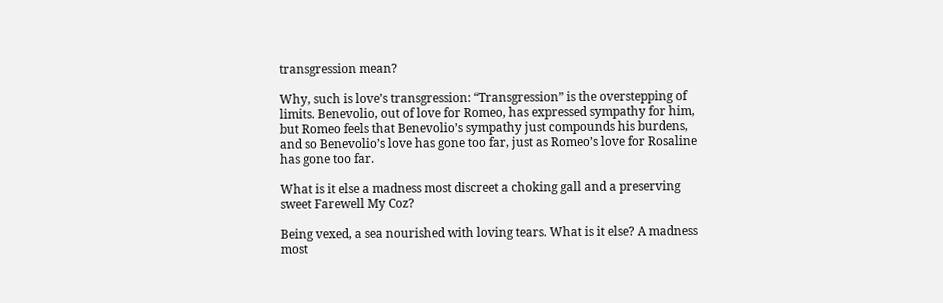transgression mean?

Why, such is love’s transgression: “Transgression” is the overstepping of limits. Benevolio, out of love for Romeo, has expressed sympathy for him, but Romeo feels that Benevolio’s sympathy just compounds his burdens, and so Benevolio’s love has gone too far, just as Romeo’s love for Rosaline has gone too far.

What is it else a madness most discreet a choking gall and a preserving sweet Farewell My Coz?

Being vexed, a sea nourished with loving tears. What is it else? A madness most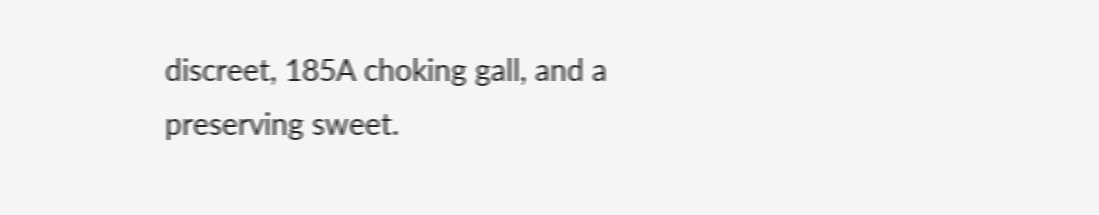discreet, 185A choking gall, and a preserving sweet.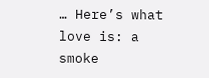… Here’s what love is: a smoke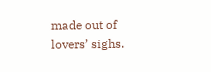made out of lovers’ sighs.